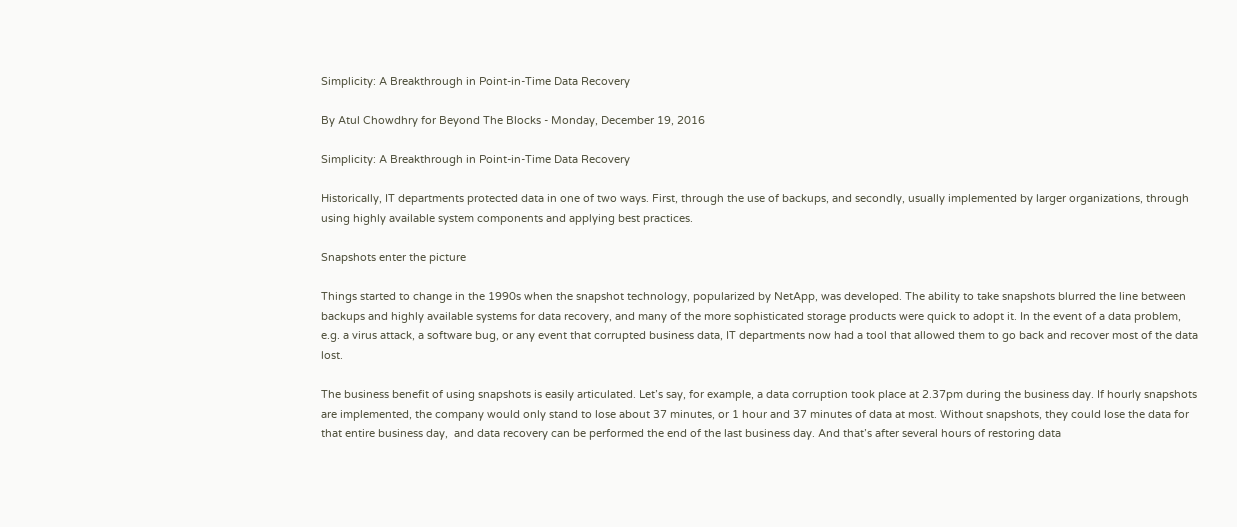Simplicity: A Breakthrough in Point-in-Time Data Recovery

By Atul Chowdhry for Beyond The Blocks - Monday, December 19, 2016

Simplicity: A Breakthrough in Point-in-Time Data Recovery

Historically, IT departments protected data in one of two ways. First, through the use of backups, and secondly, usually implemented by larger organizations, through using highly available system components and applying best practices.

Snapshots enter the picture

Things started to change in the 1990s when the snapshot technology, popularized by NetApp, was developed. The ability to take snapshots blurred the line between backups and highly available systems for data recovery, and many of the more sophisticated storage products were quick to adopt it. In the event of a data problem, e.g. a virus attack, a software bug, or any event that corrupted business data, IT departments now had a tool that allowed them to go back and recover most of the data lost.

The business benefit of using snapshots is easily articulated. Let’s say, for example, a data corruption took place at 2.37pm during the business day. If hourly snapshots are implemented, the company would only stand to lose about 37 minutes, or 1 hour and 37 minutes of data at most. Without snapshots, they could lose the data for that entire business day,  and data recovery can be performed the end of the last business day. And that’s after several hours of restoring data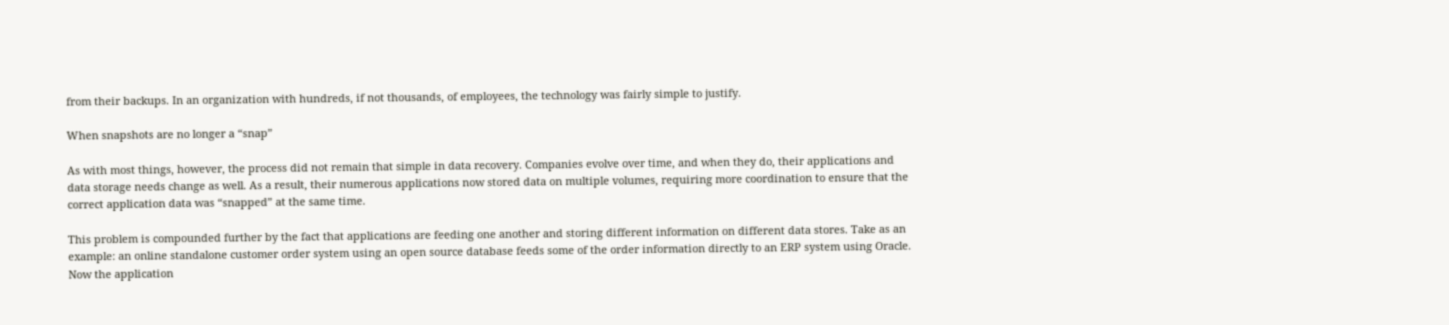from their backups. In an organization with hundreds, if not thousands, of employees, the technology was fairly simple to justify.

When snapshots are no longer a “snap”

As with most things, however, the process did not remain that simple in data recovery. Companies evolve over time, and when they do, their applications and data storage needs change as well. As a result, their numerous applications now stored data on multiple volumes, requiring more coordination to ensure that the correct application data was “snapped” at the same time.

This problem is compounded further by the fact that applications are feeding one another and storing different information on different data stores. Take as an example: an online standalone customer order system using an open source database feeds some of the order information directly to an ERP system using Oracle. Now the application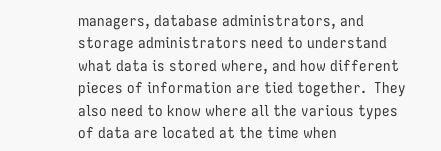managers, database administrators, and storage administrators need to understand what data is stored where, and how different pieces of information are tied together.  They also need to know where all the various types of data are located at the time when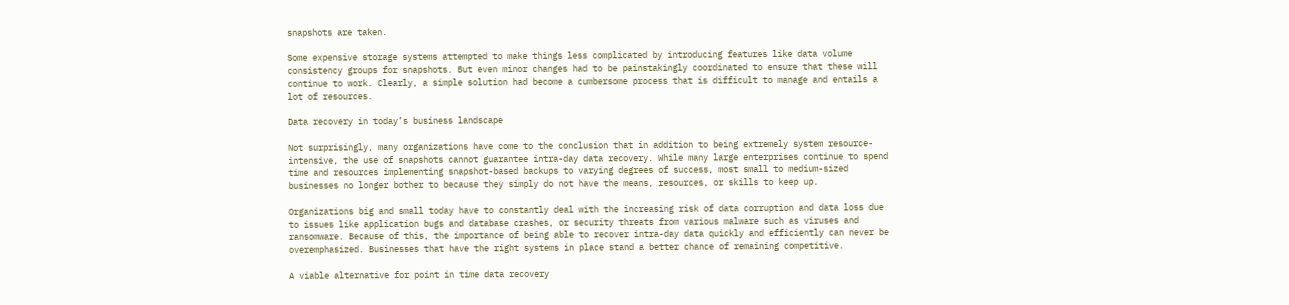snapshots are taken.

Some expensive storage systems attempted to make things less complicated by introducing features like data volume consistency groups for snapshots. But even minor changes had to be painstakingly coordinated to ensure that these will continue to work. Clearly, a simple solution had become a cumbersome process that is difficult to manage and entails a lot of resources.

Data recovery in today’s business landscape

Not surprisingly, many organizations have come to the conclusion that in addition to being extremely system resource-intensive, the use of snapshots cannot guarantee intra-day data recovery. While many large enterprises continue to spend time and resources implementing snapshot-based backups to varying degrees of success, most small to medium-sized businesses no longer bother to because they simply do not have the means, resources, or skills to keep up.

Organizations big and small today have to constantly deal with the increasing risk of data corruption and data loss due to issues like application bugs and database crashes, or security threats from various malware such as viruses and ransomware. Because of this, the importance of being able to recover intra-day data quickly and efficiently can never be overemphasized. Businesses that have the right systems in place stand a better chance of remaining competitive.

A viable alternative for point in time data recovery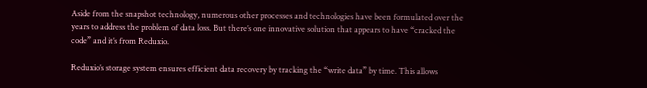Aside from the snapshot technology, numerous other processes and technologies have been formulated over the years to address the problem of data loss. But there’s one innovative solution that appears to have “cracked the code” and it’s from Reduxio.

Reduxio’s storage system ensures efficient data recovery by tracking the “write data” by time. This allows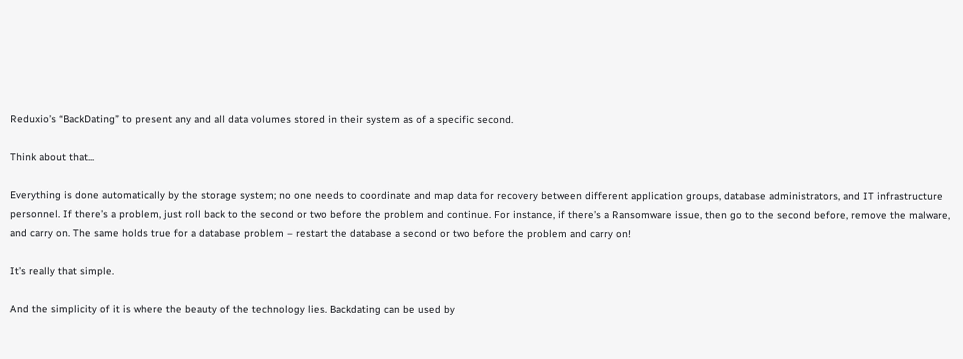Reduxio’s “BackDating” to present any and all data volumes stored in their system as of a specific second.

Think about that...

Everything is done automatically by the storage system; no one needs to coordinate and map data for recovery between different application groups, database administrators, and IT infrastructure personnel. If there’s a problem, just roll back to the second or two before the problem and continue. For instance, if there’s a Ransomware issue, then go to the second before, remove the malware, and carry on. The same holds true for a database problem – restart the database a second or two before the problem and carry on!

It’s really that simple.

And the simplicity of it is where the beauty of the technology lies. Backdating can be used by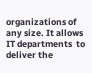organizations of any size. It allows IT departments  to deliver the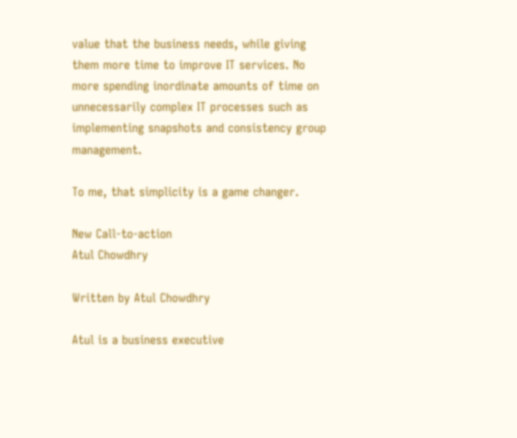value that the business needs, while giving them more time to improve IT services. No more spending inordinate amounts of time on unnecessarily complex IT processes such as implementing snapshots and consistency group management.

To me, that simplicity is a game changer.

New Call-to-action
Atul Chowdhry

Written by Atul Chowdhry

Atul is a business executive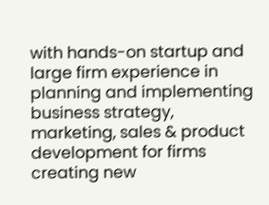with hands-on startup and large firm experience in planning and implementing business strategy, marketing, sales & product development for firms creating new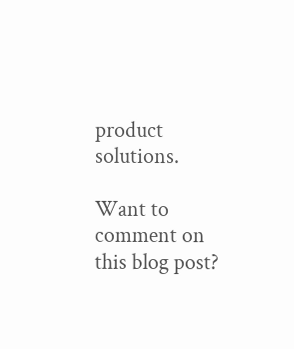product solutions.

Want to comment on this blog post?